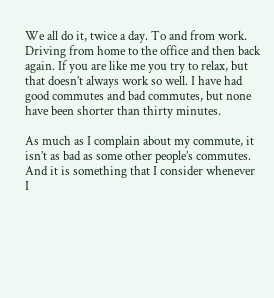We all do it, twice a day. To and from work. Driving from home to the office and then back again. If you are like me you try to relax, but that doesn’t always work so well. I have had good commutes and bad commutes, but none have been shorter than thirty minutes.

As much as I complain about my commute, it isn’t as bad as some other people’s commutes. And it is something that I consider whenever I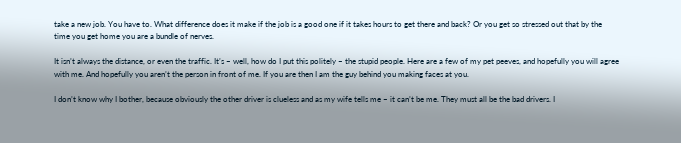take a new job. You have to. What difference does it make if the job is a good one if it takes hours to get there and back? Or you get so stressed out that by the time you get home you are a bundle of nerves.

It isn’t always the distance, or even the traffic. It’s – well, how do I put this politely – the stupid people. Here are a few of my pet peeves, and hopefully you will agree with me. And hopefully you aren’t the person in front of me. If you are then I am the guy behind you making faces at you.

I don’t know why I bother, because obviously the other driver is clueless and as my wife tells me – it can’t be me. They must all be the bad drivers. I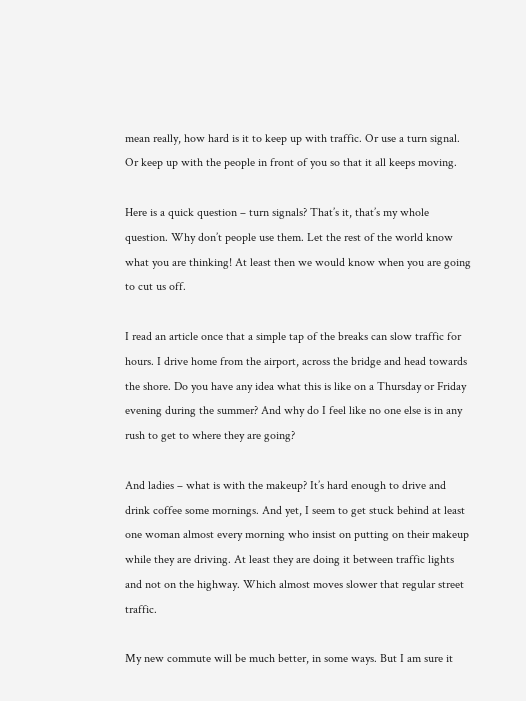mean really, how hard is it to keep up with traffic. Or use a turn signal. Or keep up with the people in front of you so that it all keeps moving.

Here is a quick question – turn signals? That’s it, that’s my whole question. Why don’t people use them. Let the rest of the world know what you are thinking! At least then we would know when you are going to cut us off.

I read an article once that a simple tap of the breaks can slow traffic for hours. I drive home from the airport, across the bridge and head towards the shore. Do you have any idea what this is like on a Thursday or Friday evening during the summer? And why do I feel like no one else is in any rush to get to where they are going?

And ladies – what is with the makeup? It’s hard enough to drive and drink coffee some mornings. And yet, I seem to get stuck behind at least one woman almost every morning who insist on putting on their makeup while they are driving. At least they are doing it between traffic lights and not on the highway. Which almost moves slower that regular street traffic.

My new commute will be much better, in some ways. But I am sure it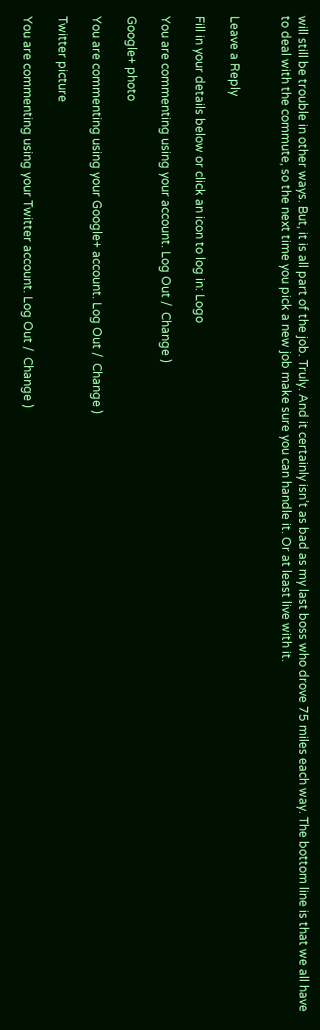will still be trouble in other ways. But, it is all part of the job. Truly. And it certainly isn’t as bad as my last boss who drove 75 miles each way. The bottom line is that we all have to deal with the commute, so the next time you pick a new job make sure you can handle it. Or at least live with it.


Leave a Reply

Fill in your details below or click an icon to log in: Logo

You are commenting using your account. Log Out /  Change )

Google+ photo

You are commenting using your Google+ account. Log Out /  Change )

Twitter picture

You are commenting using your Twitter account. Log Out /  Change )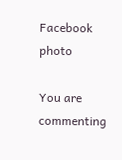Facebook photo

You are commenting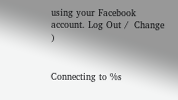using your Facebook account. Log Out /  Change )


Connecting to %s